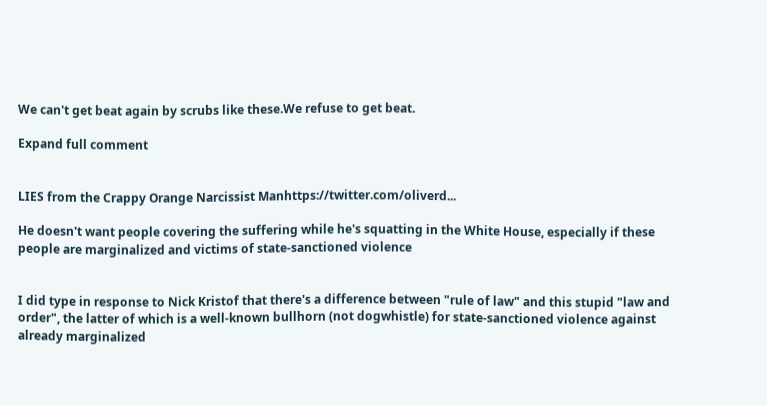We can't get beat again by scrubs like these.We refuse to get beat.

Expand full comment


LIES from the Crappy Orange Narcissist Manhttps://twitter.com/oliverd...

He doesn't want people covering the suffering while he's squatting in the White House, especially if these people are marginalized and victims of state-sanctioned violence


I did type in response to Nick Kristof that there's a difference between "rule of law" and this stupid "law and order", the latter of which is a well-known bullhorn (not dogwhistle) for state-sanctioned violence against already marginalized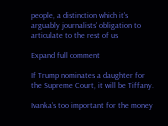people, a distinction which it's arguably journalists' obligation to articulate to the rest of us

Expand full comment

If Trump nominates a daughter for the Supreme Court, it will be Tiffany.

Ivanka’s too important for the money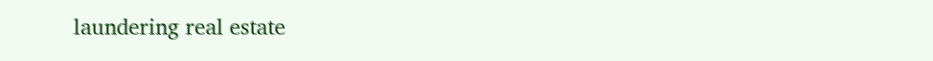laundering real estate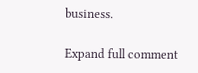business.

Expand full comment